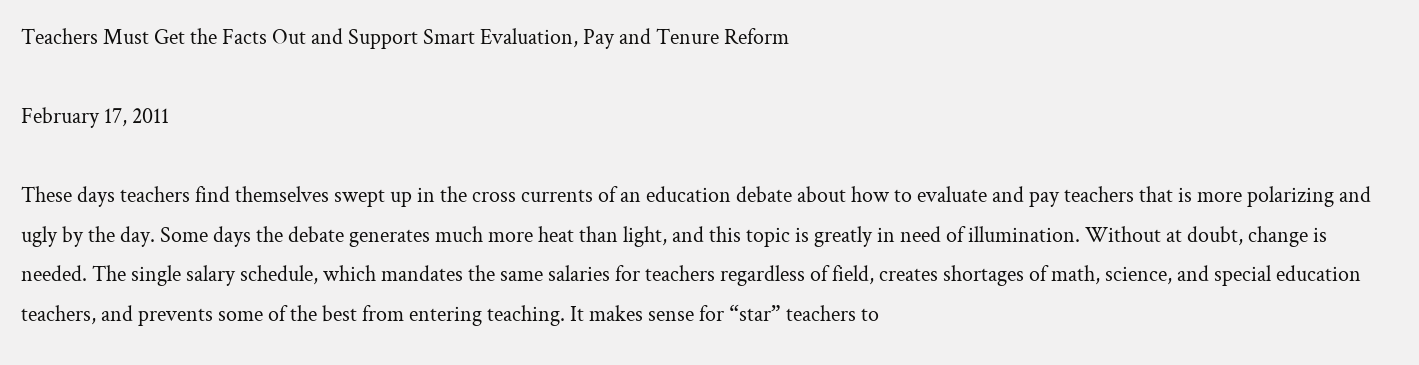Teachers Must Get the Facts Out and Support Smart Evaluation, Pay and Tenure Reform

February 17, 2011

These days teachers find themselves swept up in the cross currents of an education debate about how to evaluate and pay teachers that is more polarizing and ugly by the day. Some days the debate generates much more heat than light, and this topic is greatly in need of illumination. Without at doubt, change is needed. The single salary schedule, which mandates the same salaries for teachers regardless of field, creates shortages of math, science, and special education teachers, and prevents some of the best from entering teaching. It makes sense for “star” teachers to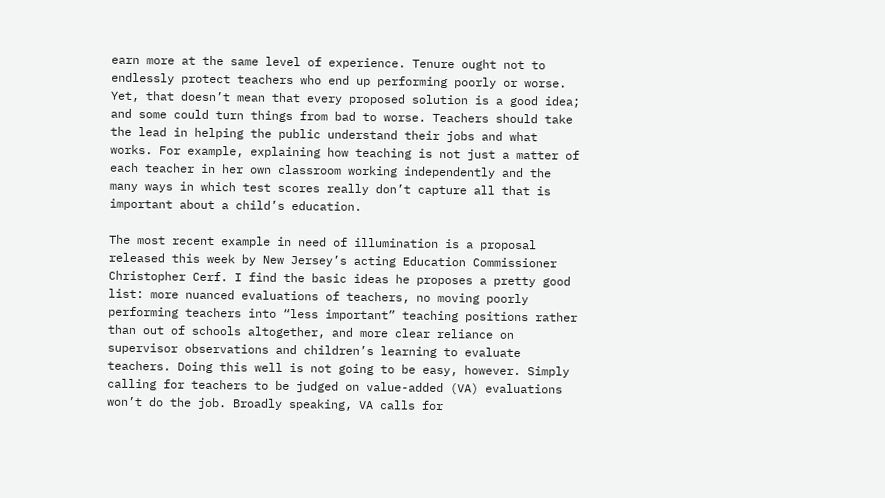earn more at the same level of experience. Tenure ought not to endlessly protect teachers who end up performing poorly or worse. Yet, that doesn’t mean that every proposed solution is a good idea; and some could turn things from bad to worse. Teachers should take the lead in helping the public understand their jobs and what works. For example, explaining how teaching is not just a matter of each teacher in her own classroom working independently and the many ways in which test scores really don’t capture all that is important about a child’s education.

The most recent example in need of illumination is a proposal released this week by New Jersey’s acting Education Commissioner Christopher Cerf. I find the basic ideas he proposes a pretty good list: more nuanced evaluations of teachers, no moving poorly performing teachers into “less important” teaching positions rather than out of schools altogether, and more clear reliance on supervisor observations and children’s learning to evaluate teachers. Doing this well is not going to be easy, however. Simply calling for teachers to be judged on value-added (VA) evaluations won’t do the job. Broadly speaking, VA calls for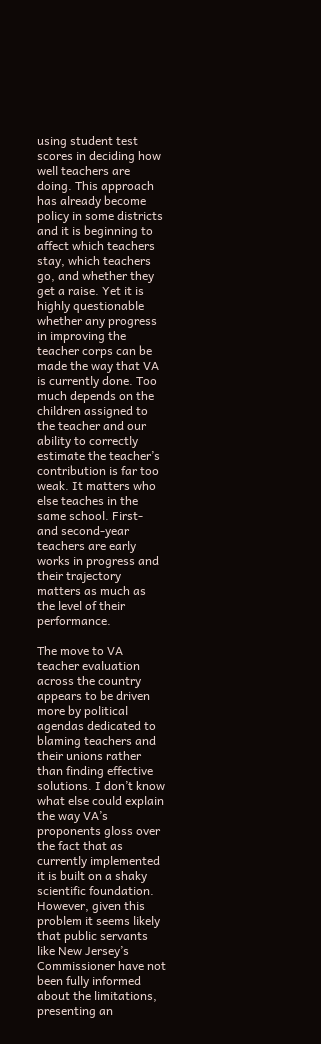using student test scores in deciding how well teachers are doing. This approach has already become policy in some districts and it is beginning to affect which teachers stay, which teachers go, and whether they get a raise. Yet it is highly questionable whether any progress in improving the teacher corps can be made the way that VA is currently done. Too much depends on the children assigned to the teacher and our ability to correctly estimate the teacher’s contribution is far too weak. It matters who else teaches in the same school. First- and second-year teachers are early works in progress and their trajectory matters as much as the level of their performance.

The move to VA teacher evaluation across the country appears to be driven more by political agendas dedicated to blaming teachers and their unions rather than finding effective solutions. I don’t know what else could explain the way VA’s proponents gloss over the fact that as currently implemented it is built on a shaky scientific foundation. However, given this problem it seems likely that public servants like New Jersey’s Commissioner have not been fully informed about the limitations, presenting an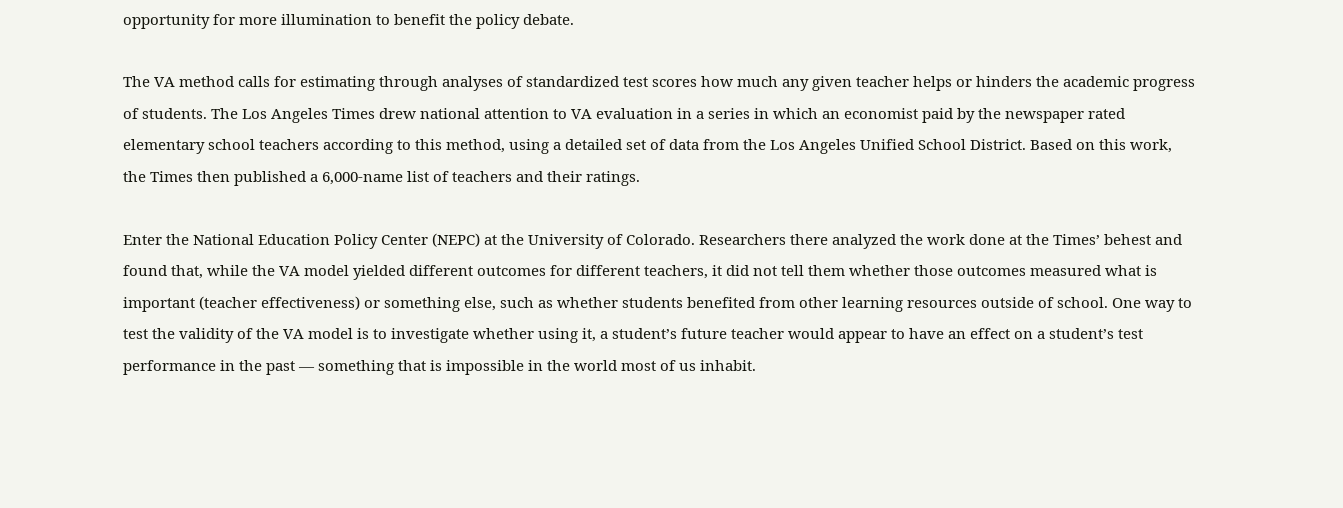opportunity for more illumination to benefit the policy debate.

The VA method calls for estimating through analyses of standardized test scores how much any given teacher helps or hinders the academic progress of students. The Los Angeles Times drew national attention to VA evaluation in a series in which an economist paid by the newspaper rated elementary school teachers according to this method, using a detailed set of data from the Los Angeles Unified School District. Based on this work, the Times then published a 6,000-name list of teachers and their ratings.

Enter the National Education Policy Center (NEPC) at the University of Colorado. Researchers there analyzed the work done at the Times’ behest and found that, while the VA model yielded different outcomes for different teachers, it did not tell them whether those outcomes measured what is important (teacher effectiveness) or something else, such as whether students benefited from other learning resources outside of school. One way to test the validity of the VA model is to investigate whether using it, a student’s future teacher would appear to have an effect on a student’s test performance in the past — something that is impossible in the world most of us inhabit.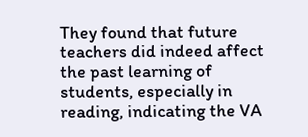They found that future teachers did indeed affect the past learning of students, especially in reading, indicating the VA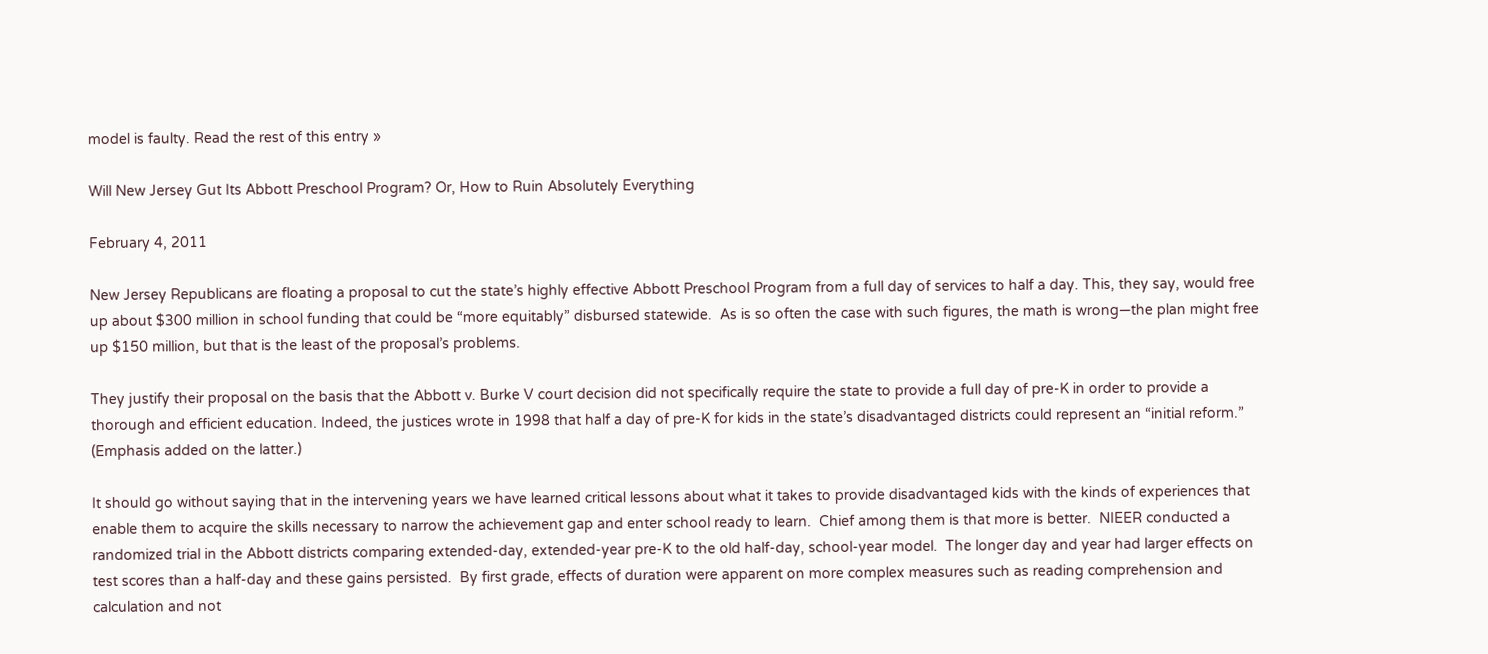model is faulty. Read the rest of this entry »

Will New Jersey Gut Its Abbott Preschool Program? Or, How to Ruin Absolutely Everything

February 4, 2011

New Jersey Republicans are floating a proposal to cut the state’s highly effective Abbott Preschool Program from a full day of services to half a day. This, they say, would free up about $300 million in school funding that could be “more equitably” disbursed statewide.  As is so often the case with such figures, the math is wrong—the plan might free up $150 million, but that is the least of the proposal’s problems.

They justify their proposal on the basis that the Abbott v. Burke V court decision did not specifically require the state to provide a full day of pre-K in order to provide a thorough and efficient education. Indeed, the justices wrote in 1998 that half a day of pre-K for kids in the state’s disadvantaged districts could represent an “initial reform.” (Emphasis added on the latter.)

It should go without saying that in the intervening years we have learned critical lessons about what it takes to provide disadvantaged kids with the kinds of experiences that enable them to acquire the skills necessary to narrow the achievement gap and enter school ready to learn.  Chief among them is that more is better.  NIEER conducted a randomized trial in the Abbott districts comparing extended-day, extended-year pre-K to the old half-day, school-year model.  The longer day and year had larger effects on test scores than a half-day and these gains persisted.  By first grade, effects of duration were apparent on more complex measures such as reading comprehension and calculation and not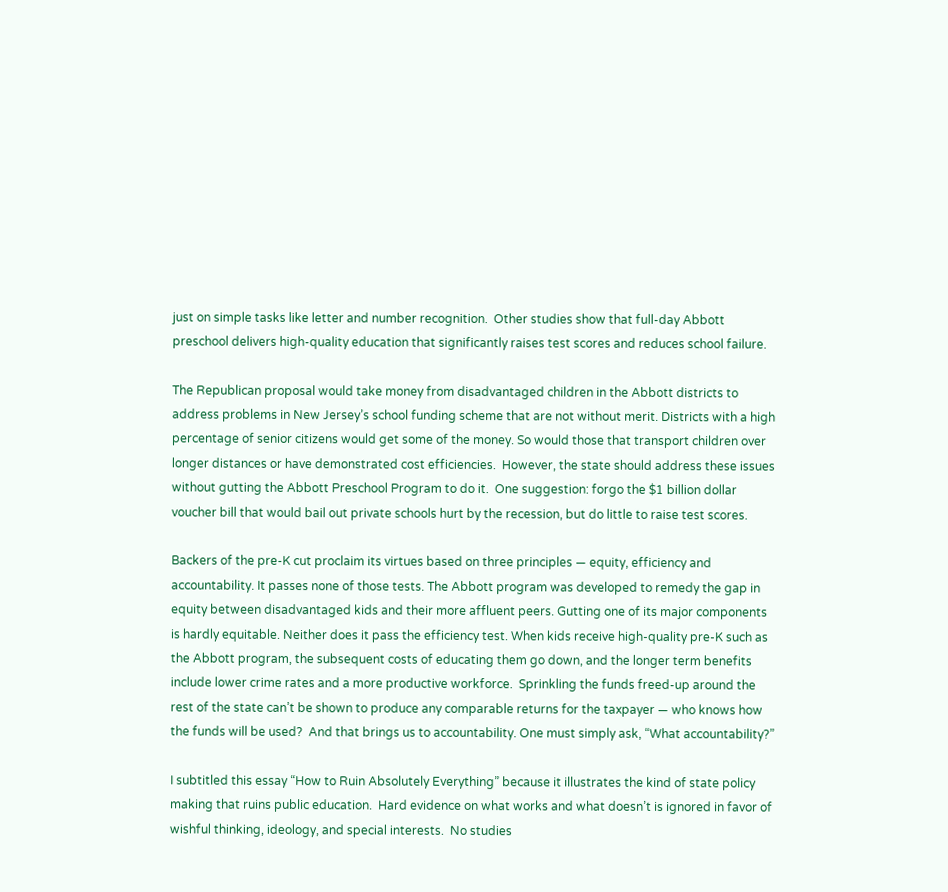just on simple tasks like letter and number recognition.  Other studies show that full-day Abbott preschool delivers high-quality education that significantly raises test scores and reduces school failure.

The Republican proposal would take money from disadvantaged children in the Abbott districts to address problems in New Jersey’s school funding scheme that are not without merit. Districts with a high percentage of senior citizens would get some of the money. So would those that transport children over longer distances or have demonstrated cost efficiencies.  However, the state should address these issues without gutting the Abbott Preschool Program to do it.  One suggestion: forgo the $1 billion dollar voucher bill that would bail out private schools hurt by the recession, but do little to raise test scores.

Backers of the pre-K cut proclaim its virtues based on three principles — equity, efficiency and accountability. It passes none of those tests. The Abbott program was developed to remedy the gap in equity between disadvantaged kids and their more affluent peers. Gutting one of its major components is hardly equitable. Neither does it pass the efficiency test. When kids receive high-quality pre-K such as the Abbott program, the subsequent costs of educating them go down, and the longer term benefits include lower crime rates and a more productive workforce.  Sprinkling the funds freed-up around the rest of the state can’t be shown to produce any comparable returns for the taxpayer — who knows how the funds will be used?  And that brings us to accountability. One must simply ask, “What accountability?”

I subtitled this essay “How to Ruin Absolutely Everything” because it illustrates the kind of state policy making that ruins public education.  Hard evidence on what works and what doesn’t is ignored in favor of wishful thinking, ideology, and special interests.  No studies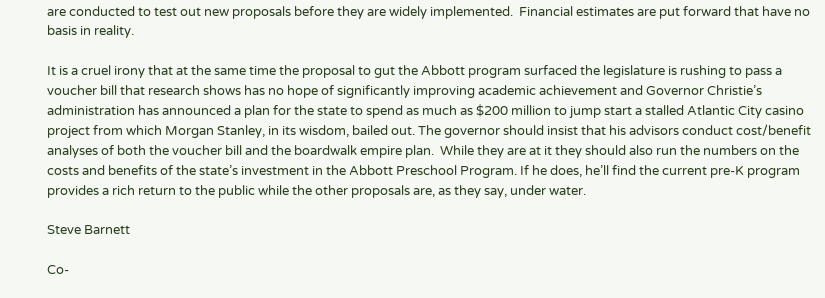are conducted to test out new proposals before they are widely implemented.  Financial estimates are put forward that have no basis in reality.

It is a cruel irony that at the same time the proposal to gut the Abbott program surfaced the legislature is rushing to pass a voucher bill that research shows has no hope of significantly improving academic achievement and Governor Christie’s administration has announced a plan for the state to spend as much as $200 million to jump start a stalled Atlantic City casino project from which Morgan Stanley, in its wisdom, bailed out. The governor should insist that his advisors conduct cost/benefit analyses of both the voucher bill and the boardwalk empire plan.  While they are at it they should also run the numbers on the costs and benefits of the state’s investment in the Abbott Preschool Program. If he does, he’ll find the current pre-K program provides a rich return to the public while the other proposals are, as they say, under water.

Steve Barnett

Co-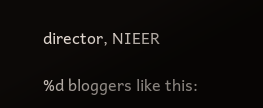director, NIEER

%d bloggers like this: